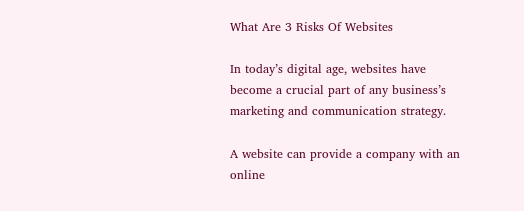What Are 3 Risks Of Websites

In today’s digital age, websites have become a crucial part of any business’s marketing and communication strategy.

A website can provide a company with an online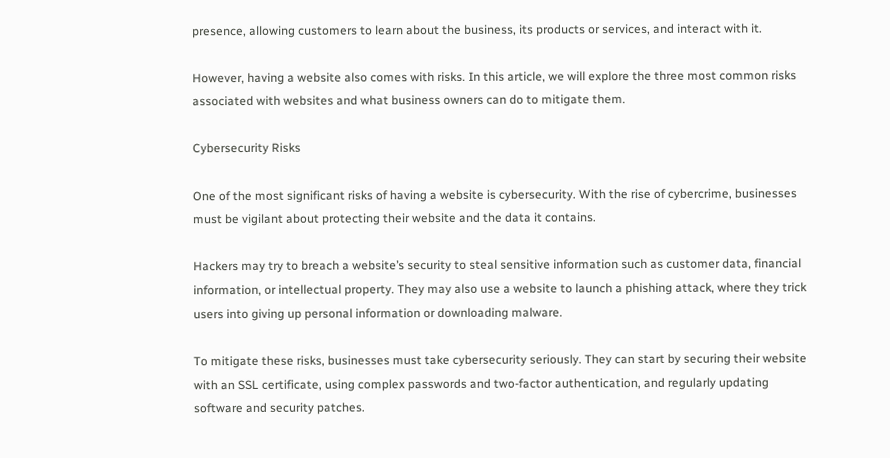presence, allowing customers to learn about the business, its products or services, and interact with it.

However, having a website also comes with risks. In this article, we will explore the three most common risks associated with websites and what business owners can do to mitigate them.

Cybersecurity Risks

One of the most significant risks of having a website is cybersecurity. With the rise of cybercrime, businesses must be vigilant about protecting their website and the data it contains.

Hackers may try to breach a website’s security to steal sensitive information such as customer data, financial information, or intellectual property. They may also use a website to launch a phishing attack, where they trick users into giving up personal information or downloading malware.

To mitigate these risks, businesses must take cybersecurity seriously. They can start by securing their website with an SSL certificate, using complex passwords and two-factor authentication, and regularly updating software and security patches.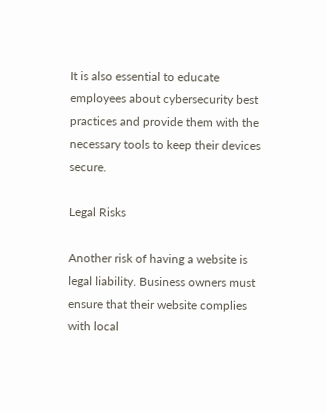It is also essential to educate employees about cybersecurity best practices and provide them with the necessary tools to keep their devices secure.

Legal Risks

Another risk of having a website is legal liability. Business owners must ensure that their website complies with local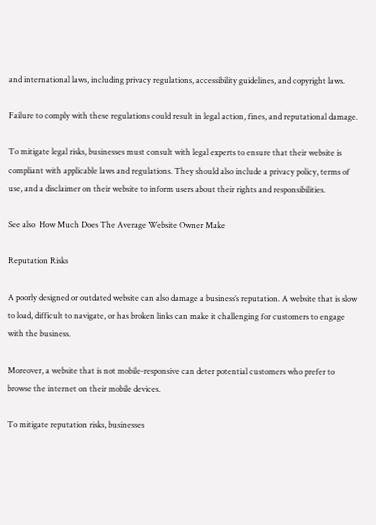and international laws, including privacy regulations, accessibility guidelines, and copyright laws.

Failure to comply with these regulations could result in legal action, fines, and reputational damage.

To mitigate legal risks, businesses must consult with legal experts to ensure that their website is compliant with applicable laws and regulations. They should also include a privacy policy, terms of use, and a disclaimer on their website to inform users about their rights and responsibilities.

See also  How Much Does The Average Website Owner Make

Reputation Risks

A poorly designed or outdated website can also damage a business’s reputation. A website that is slow to load, difficult to navigate, or has broken links can make it challenging for customers to engage with the business.

Moreover, a website that is not mobile-responsive can deter potential customers who prefer to browse the internet on their mobile devices.

To mitigate reputation risks, businesses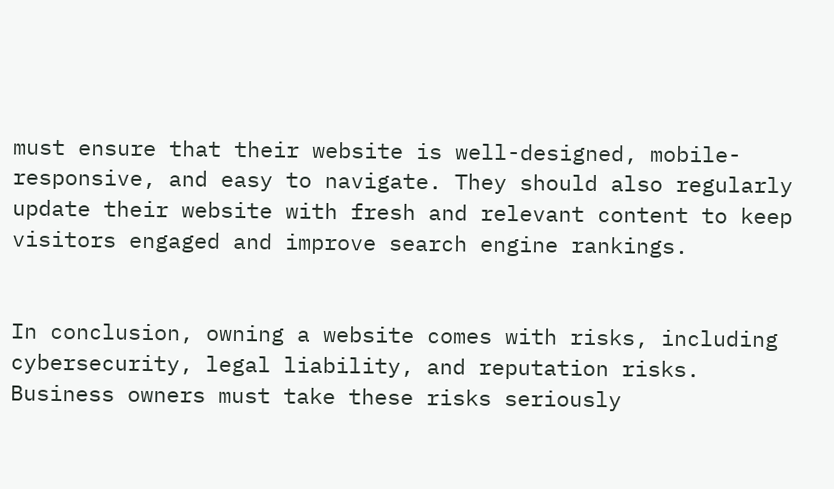must ensure that their website is well-designed, mobile-responsive, and easy to navigate. They should also regularly update their website with fresh and relevant content to keep visitors engaged and improve search engine rankings.


In conclusion, owning a website comes with risks, including cybersecurity, legal liability, and reputation risks. Business owners must take these risks seriously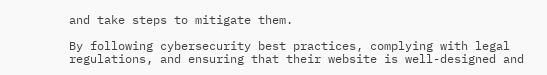and take steps to mitigate them.

By following cybersecurity best practices, complying with legal regulations, and ensuring that their website is well-designed and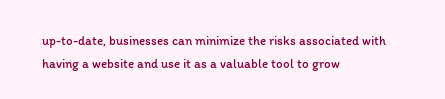up-to-date, businesses can minimize the risks associated with having a website and use it as a valuable tool to grow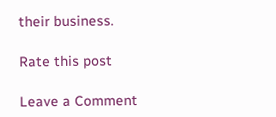their business.

Rate this post

Leave a Comment